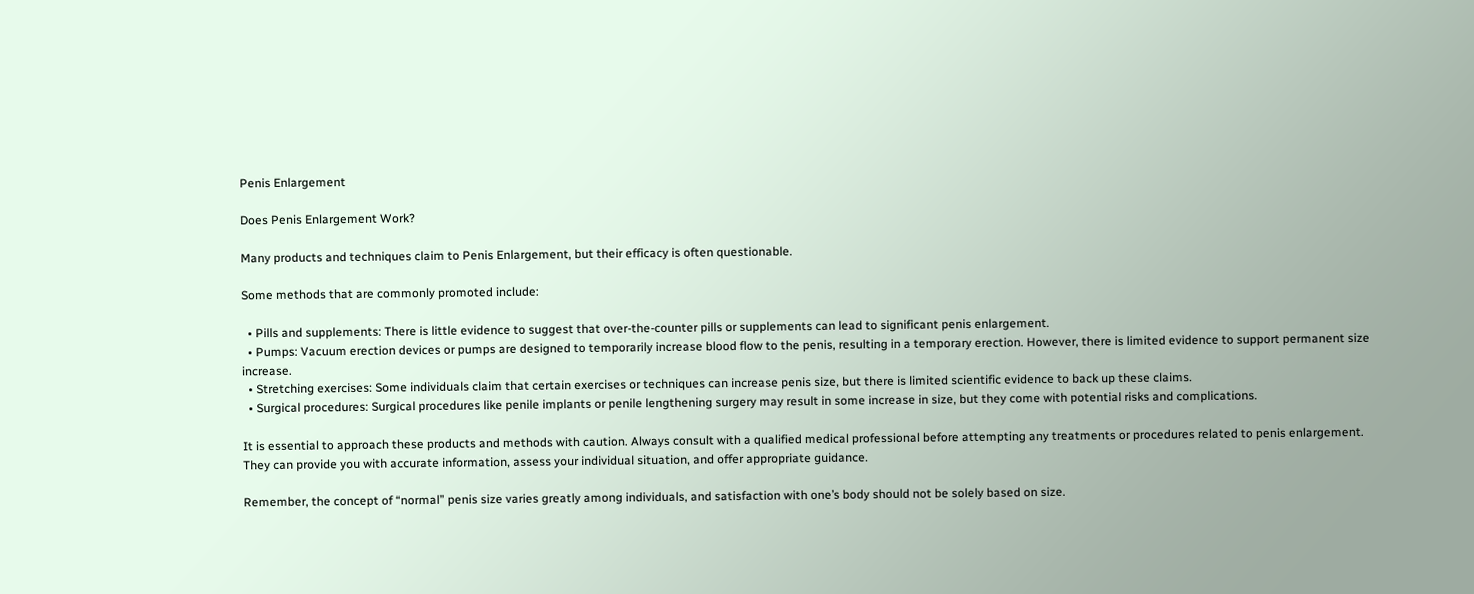Penis Enlargement

Does Penis Enlargement Work?

Many products and techniques claim to Penis Enlargement, but their efficacy is often questionable.

Some methods that are commonly promoted include:

  • Pills and supplements: There is little evidence to suggest that over-the-counter pills or supplements can lead to significant penis enlargement.
  • Pumps: Vacuum erection devices or pumps are designed to temporarily increase blood flow to the penis, resulting in a temporary erection. However, there is limited evidence to support permanent size increase.
  • Stretching exercises: Some individuals claim that certain exercises or techniques can increase penis size, but there is limited scientific evidence to back up these claims.
  • Surgical procedures: Surgical procedures like penile implants or penile lengthening surgery may result in some increase in size, but they come with potential risks and complications.

It is essential to approach these products and methods with caution. Always consult with a qualified medical professional before attempting any treatments or procedures related to penis enlargement. They can provide you with accurate information, assess your individual situation, and offer appropriate guidance.

Remember, the concept of “normal” penis size varies greatly among individuals, and satisfaction with one’s body should not be solely based on size.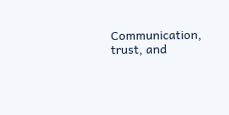Communication, trust, and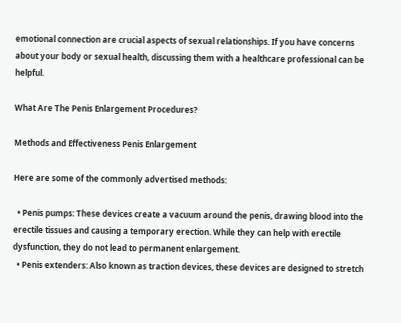emotional connection are crucial aspects of sexual relationships. If you have concerns about your body or sexual health, discussing them with a healthcare professional can be helpful.

What Are The Penis Enlargement Procedures?

Methods and Effectiveness Penis Enlargement

Here are some of the commonly advertised methods:

  • Penis pumps: These devices create a vacuum around the penis, drawing blood into the erectile tissues and causing a temporary erection. While they can help with erectile dysfunction, they do not lead to permanent enlargement.
  • Penis extenders: Also known as traction devices, these devices are designed to stretch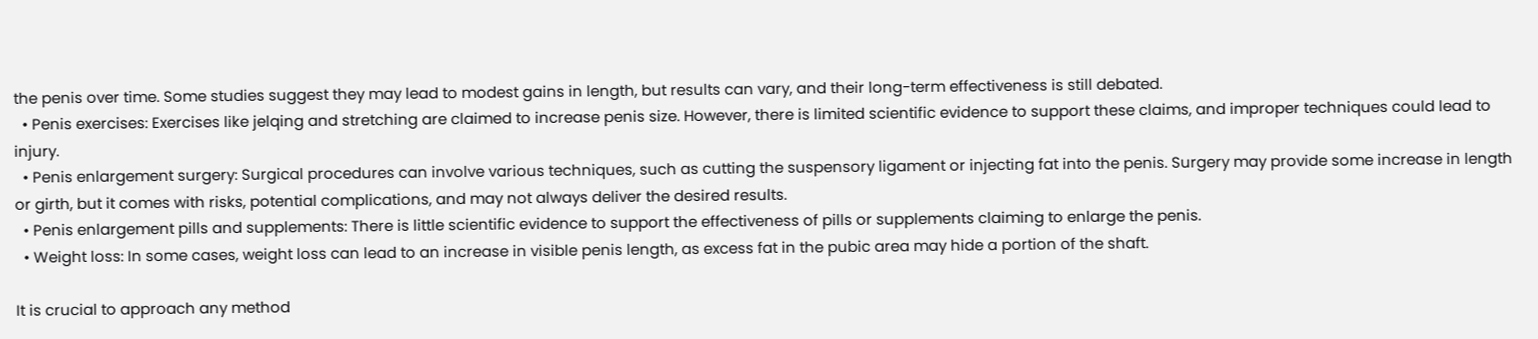the penis over time. Some studies suggest they may lead to modest gains in length, but results can vary, and their long-term effectiveness is still debated.
  • Penis exercises: Exercises like jelqing and stretching are claimed to increase penis size. However, there is limited scientific evidence to support these claims, and improper techniques could lead to injury.
  • Penis enlargement surgery: Surgical procedures can involve various techniques, such as cutting the suspensory ligament or injecting fat into the penis. Surgery may provide some increase in length or girth, but it comes with risks, potential complications, and may not always deliver the desired results.
  • Penis enlargement pills and supplements: There is little scientific evidence to support the effectiveness of pills or supplements claiming to enlarge the penis.
  • Weight loss: In some cases, weight loss can lead to an increase in visible penis length, as excess fat in the pubic area may hide a portion of the shaft.

It is crucial to approach any method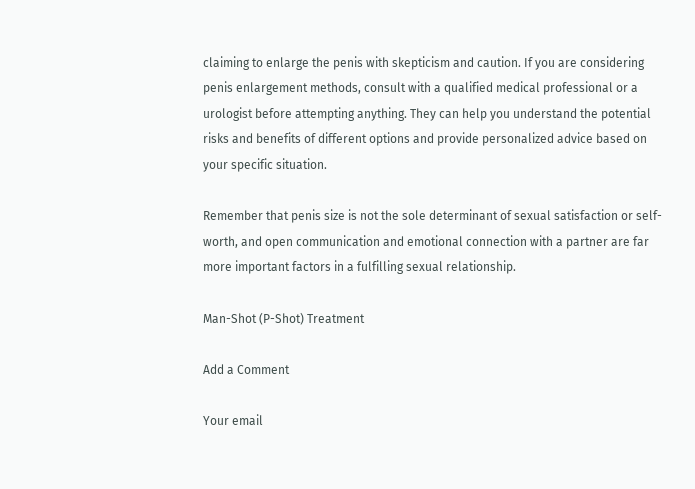claiming to enlarge the penis with skepticism and caution. If you are considering penis enlargement methods, consult with a qualified medical professional or a urologist before attempting anything. They can help you understand the potential risks and benefits of different options and provide personalized advice based on your specific situation.

Remember that penis size is not the sole determinant of sexual satisfaction or self-worth, and open communication and emotional connection with a partner are far more important factors in a fulfilling sexual relationship.

Man-Shot (P-Shot) Treatment

Add a Comment

Your email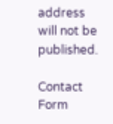address will not be published.

Contact Form